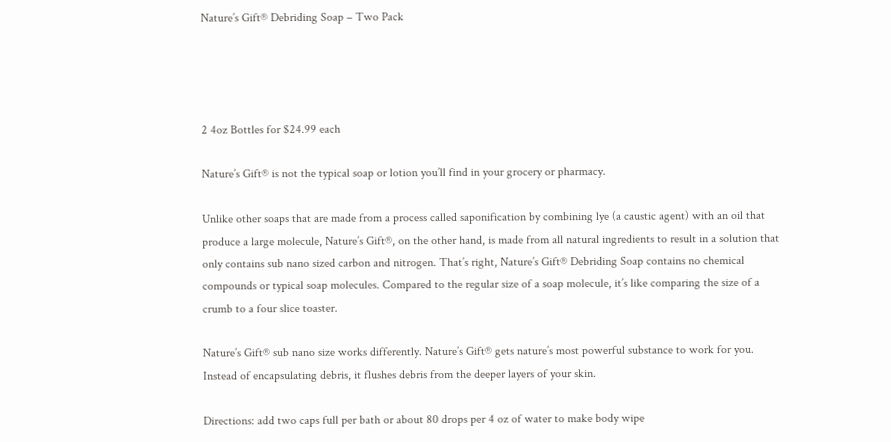Nature’s Gift® Debriding Soap – Two Pack




2 4oz Bottles for $24.99 each

Nature’s Gift® is not the typical soap or lotion you’ll find in your grocery or pharmacy.

Unlike other soaps that are made from a process called saponification by combining lye (a caustic agent) with an oil that produce a large molecule, Nature’s Gift®, on the other hand, is made from all natural ingredients to result in a solution that only contains sub nano sized carbon and nitrogen. That’s right, Nature’s Gift® Debriding Soap contains no chemical compounds or typical soap molecules. Compared to the regular size of a soap molecule, it’s like comparing the size of a crumb to a four slice toaster.

Nature’s Gift® sub nano size works differently. Nature’s Gift® gets nature’s most powerful substance to work for you. Instead of encapsulating debris, it flushes debris from the deeper layers of your skin.

Directions: add two caps full per bath or about 80 drops per 4 oz of water to make body wipe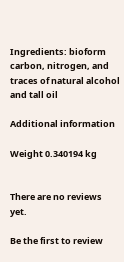Ingredients: bioform carbon, nitrogen, and traces of natural alcohol and tall oil

Additional information

Weight 0.340194 kg


There are no reviews yet.

Be the first to review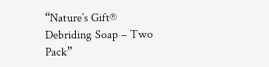“Nature’s Gift® Debriding Soap – Two Pack”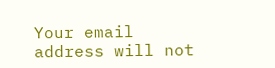Your email address will not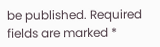be published. Required fields are marked *